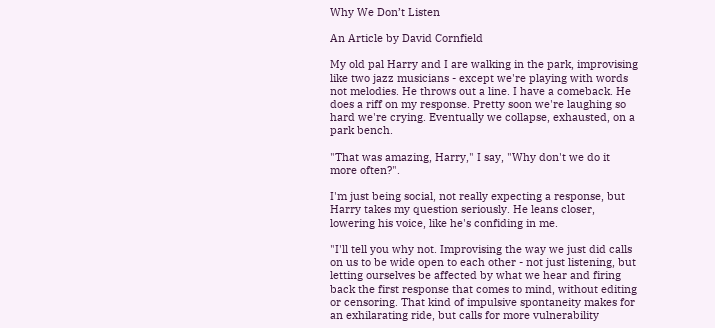Why We Don’t Listen

An Article by David Cornfield

My old pal Harry and I are walking in the park, improvising like two jazz musicians - except we're playing with words not melodies. He throws out a line. I have a comeback. He does a riff on my response. Pretty soon we're laughing so hard we're crying. Eventually we collapse, exhausted, on a park bench.

"That was amazing, Harry," I say, "Why don't we do it more often?".

I'm just being social, not really expecting a response, but Harry takes my question seriously. He leans closer, lowering his voice, like he's confiding in me.

"I'll tell you why not. Improvising the way we just did calls on us to be wide open to each other - not just listening, but letting ourselves be affected by what we hear and firing back the first response that comes to mind, without editing or censoring. That kind of impulsive spontaneity makes for an exhilarating ride, but calls for more vulnerability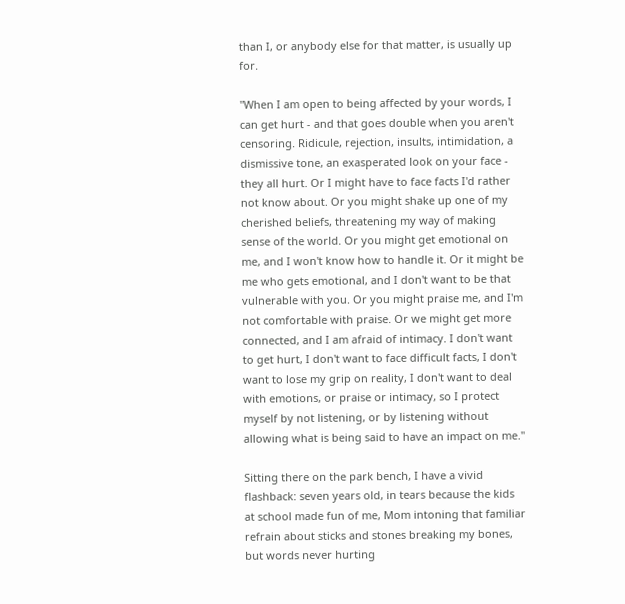than I, or anybody else for that matter, is usually up for.

"When I am open to being affected by your words, I can get hurt - and that goes double when you aren't censoring. Ridicule, rejection, insults, intimidation, a dismissive tone, an exasperated look on your face - they all hurt. Or I might have to face facts I'd rather not know about. Or you might shake up one of my cherished beliefs, threatening my way of making sense of the world. Or you might get emotional on me, and I won't know how to handle it. Or it might be me who gets emotional, and I don't want to be that vulnerable with you. Or you might praise me, and I'm not comfortable with praise. Or we might get more connected, and I am afraid of intimacy. I don't want to get hurt, I don't want to face difficult facts, I don't want to lose my grip on reality, I don't want to deal with emotions, or praise or intimacy, so I protect myself by not listening, or by listening without allowing what is being said to have an impact on me."

Sitting there on the park bench, I have a vivid flashback: seven years old, in tears because the kids at school made fun of me, Mom intoning that familiar refrain about sticks and stones breaking my bones, but words never hurting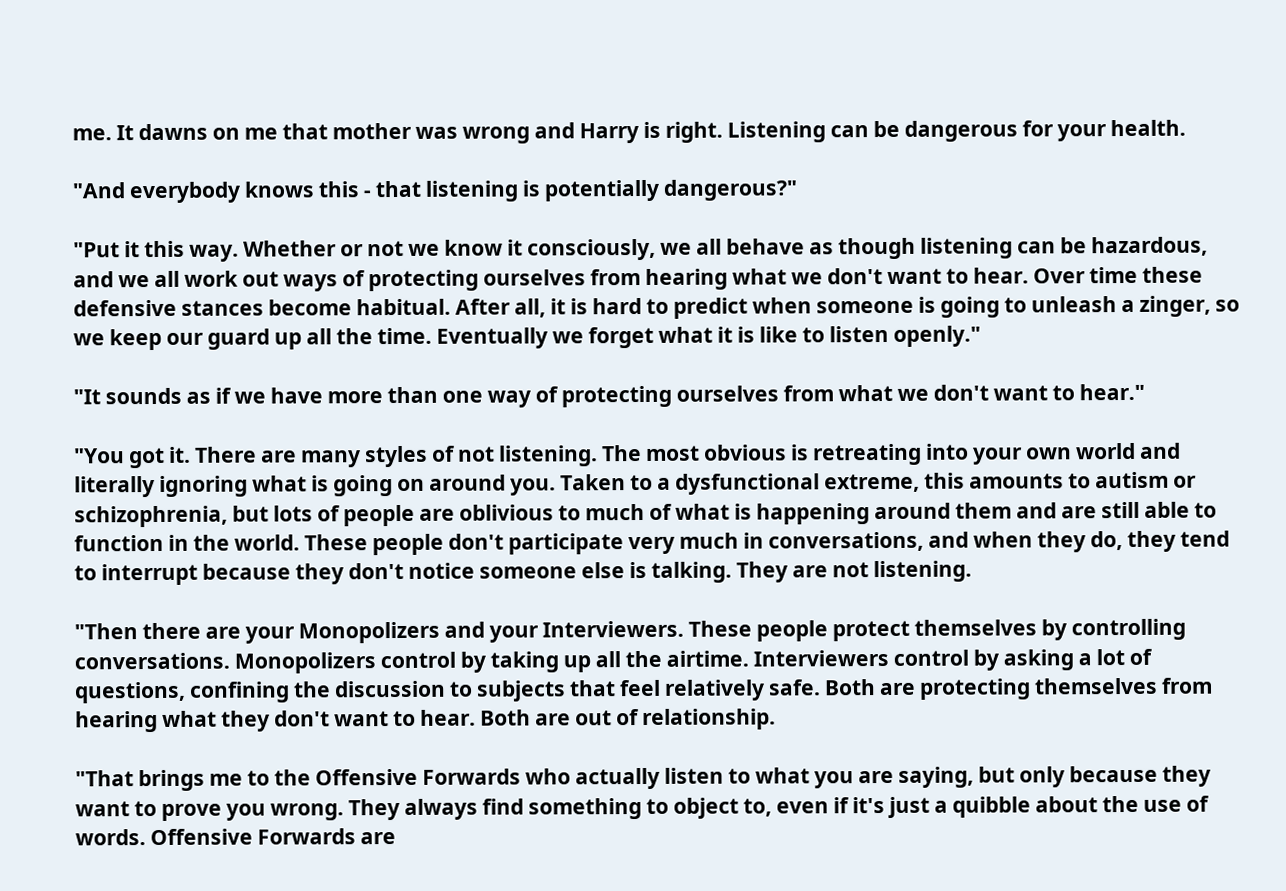me. It dawns on me that mother was wrong and Harry is right. Listening can be dangerous for your health.

"And everybody knows this - that listening is potentially dangerous?"

"Put it this way. Whether or not we know it consciously, we all behave as though listening can be hazardous, and we all work out ways of protecting ourselves from hearing what we don't want to hear. Over time these defensive stances become habitual. After all, it is hard to predict when someone is going to unleash a zinger, so we keep our guard up all the time. Eventually we forget what it is like to listen openly."

"It sounds as if we have more than one way of protecting ourselves from what we don't want to hear."

"You got it. There are many styles of not listening. The most obvious is retreating into your own world and literally ignoring what is going on around you. Taken to a dysfunctional extreme, this amounts to autism or schizophrenia, but lots of people are oblivious to much of what is happening around them and are still able to function in the world. These people don't participate very much in conversations, and when they do, they tend to interrupt because they don't notice someone else is talking. They are not listening.

"Then there are your Monopolizers and your Interviewers. These people protect themselves by controlling conversations. Monopolizers control by taking up all the airtime. Interviewers control by asking a lot of questions, confining the discussion to subjects that feel relatively safe. Both are protecting themselves from hearing what they don't want to hear. Both are out of relationship.

"That brings me to the Offensive Forwards who actually listen to what you are saying, but only because they want to prove you wrong. They always find something to object to, even if it's just a quibble about the use of words. Offensive Forwards are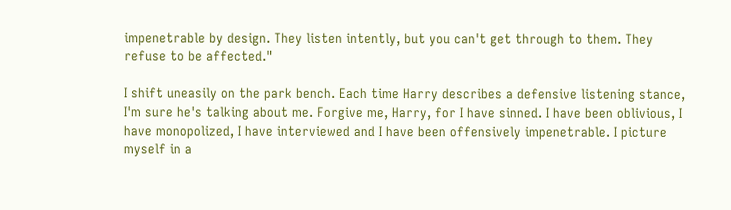impenetrable by design. They listen intently, but you can't get through to them. They refuse to be affected."

I shift uneasily on the park bench. Each time Harry describes a defensive listening stance, I'm sure he's talking about me. Forgive me, Harry, for I have sinned. I have been oblivious, I have monopolized, I have interviewed and I have been offensively impenetrable. I picture myself in a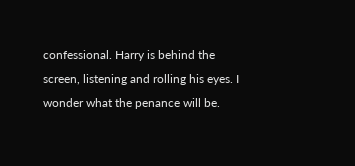confessional. Harry is behind the screen, listening and rolling his eyes. I wonder what the penance will be.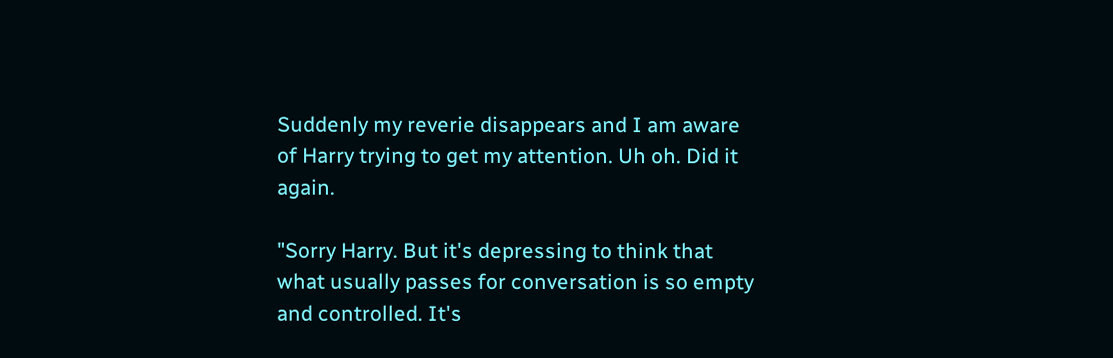Suddenly my reverie disappears and I am aware of Harry trying to get my attention. Uh oh. Did it again.

"Sorry Harry. But it's depressing to think that what usually passes for conversation is so empty and controlled. It's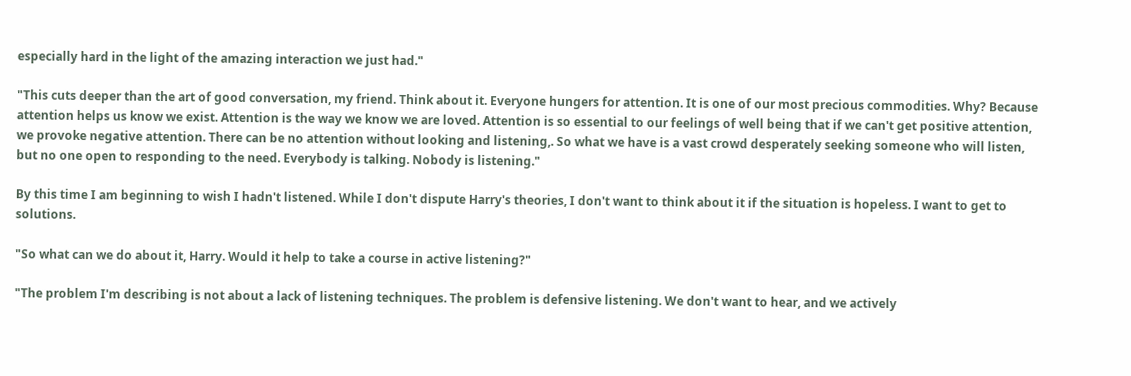especially hard in the light of the amazing interaction we just had."

"This cuts deeper than the art of good conversation, my friend. Think about it. Everyone hungers for attention. It is one of our most precious commodities. Why? Because attention helps us know we exist. Attention is the way we know we are loved. Attention is so essential to our feelings of well being that if we can't get positive attention, we provoke negative attention. There can be no attention without looking and listening,. So what we have is a vast crowd desperately seeking someone who will listen, but no one open to responding to the need. Everybody is talking. Nobody is listening."

By this time I am beginning to wish I hadn't listened. While I don't dispute Harry's theories, I don't want to think about it if the situation is hopeless. I want to get to solutions.

"So what can we do about it, Harry. Would it help to take a course in active listening?"

"The problem I'm describing is not about a lack of listening techniques. The problem is defensive listening. We don't want to hear, and we actively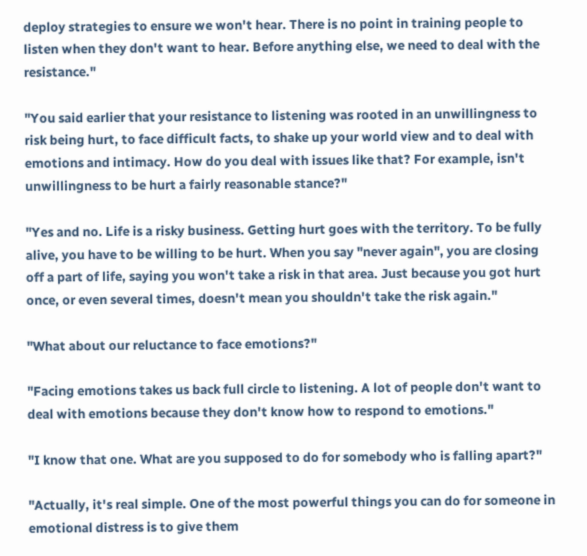deploy strategies to ensure we won't hear. There is no point in training people to listen when they don't want to hear. Before anything else, we need to deal with the resistance."

"You said earlier that your resistance to listening was rooted in an unwillingness to risk being hurt, to face difficult facts, to shake up your world view and to deal with emotions and intimacy. How do you deal with issues like that? For example, isn't unwillingness to be hurt a fairly reasonable stance?"

"Yes and no. Life is a risky business. Getting hurt goes with the territory. To be fully alive, you have to be willing to be hurt. When you say "never again", you are closing off a part of life, saying you won't take a risk in that area. Just because you got hurt once, or even several times, doesn't mean you shouldn't take the risk again."

"What about our reluctance to face emotions?"

"Facing emotions takes us back full circle to listening. A lot of people don't want to deal with emotions because they don't know how to respond to emotions."

"I know that one. What are you supposed to do for somebody who is falling apart?"

"Actually, it's real simple. One of the most powerful things you can do for someone in emotional distress is to give them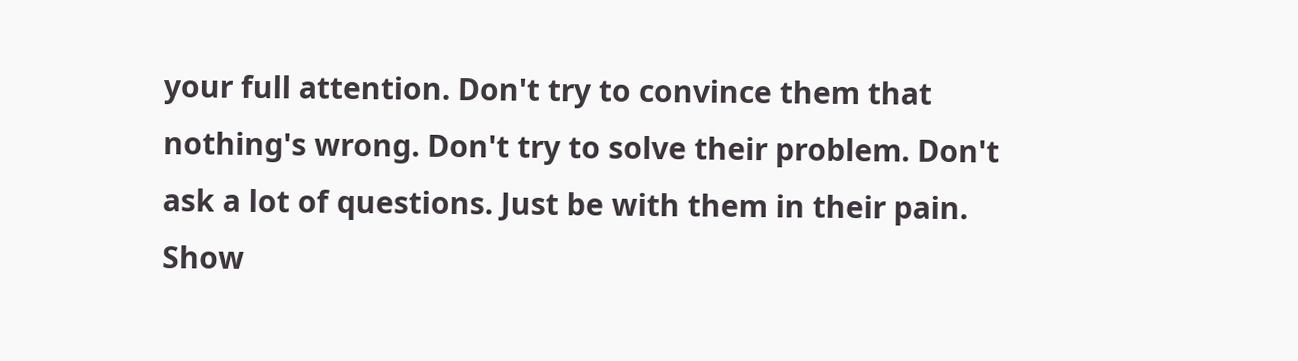your full attention. Don't try to convince them that nothing's wrong. Don't try to solve their problem. Don't ask a lot of questions. Just be with them in their pain. Show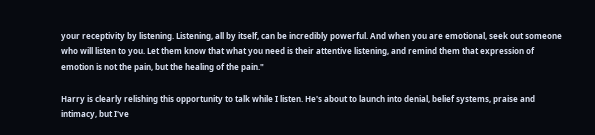your receptivity by listening. Listening, all by itself, can be incredibly powerful. And when you are emotional, seek out someone who will listen to you. Let them know that what you need is their attentive listening, and remind them that expression of emotion is not the pain, but the healing of the pain."

Harry is clearly relishing this opportunity to talk while I listen. He's about to launch into denial, belief systems, praise and intimacy, but I've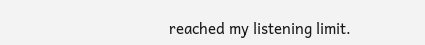reached my listening limit.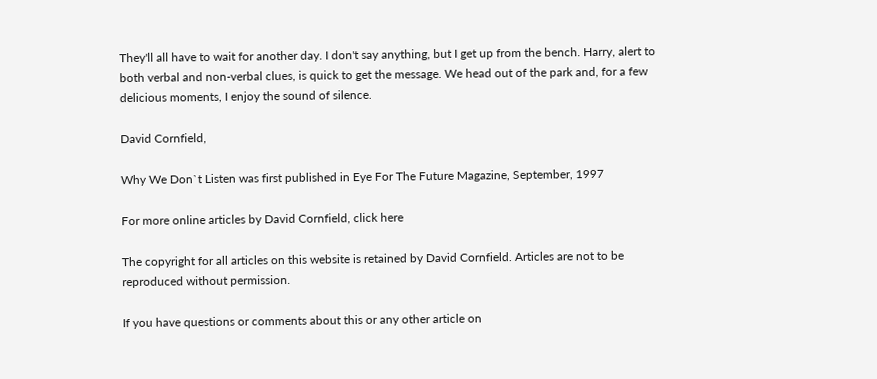They'll all have to wait for another day. I don't say anything, but I get up from the bench. Harry, alert to both verbal and non-verbal clues, is quick to get the message. We head out of the park and, for a few delicious moments, I enjoy the sound of silence.

David Cornfield,

Why We Don`t Listen was first published in Eye For The Future Magazine, September, 1997

For more online articles by David Cornfield, click here

The copyright for all articles on this website is retained by David Cornfield. Articles are not to be reproduced without permission.

If you have questions or comments about this or any other article on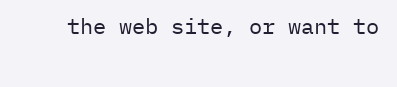the web site, or want to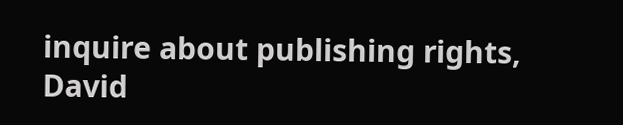inquire about publishing rights, David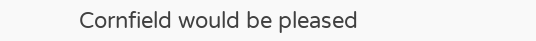Cornfield would be pleased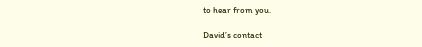to hear from you.

David’s contact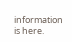information is here.